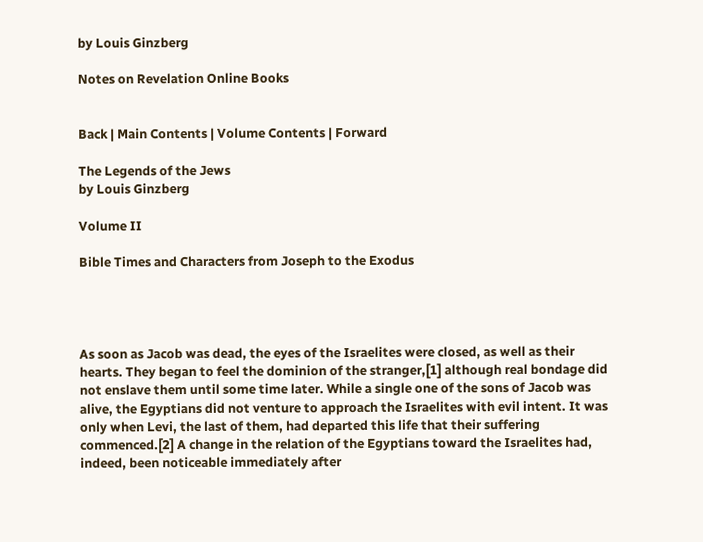by Louis Ginzberg

Notes on Revelation Online Books


Back | Main Contents | Volume Contents | Forward

The Legends of the Jews
by Louis Ginzberg

Volume II

Bible Times and Characters from Joseph to the Exodus




As soon as Jacob was dead, the eyes of the Israelites were closed, as well as their hearts. They began to feel the dominion of the stranger,[1] although real bondage did not enslave them until some time later. While a single one of the sons of Jacob was alive, the Egyptians did not venture to approach the Israelites with evil intent. It was only when Levi, the last of them, had departed this life that their suffering commenced.[2] A change in the relation of the Egyptians toward the Israelites had, indeed, been noticeable immediately after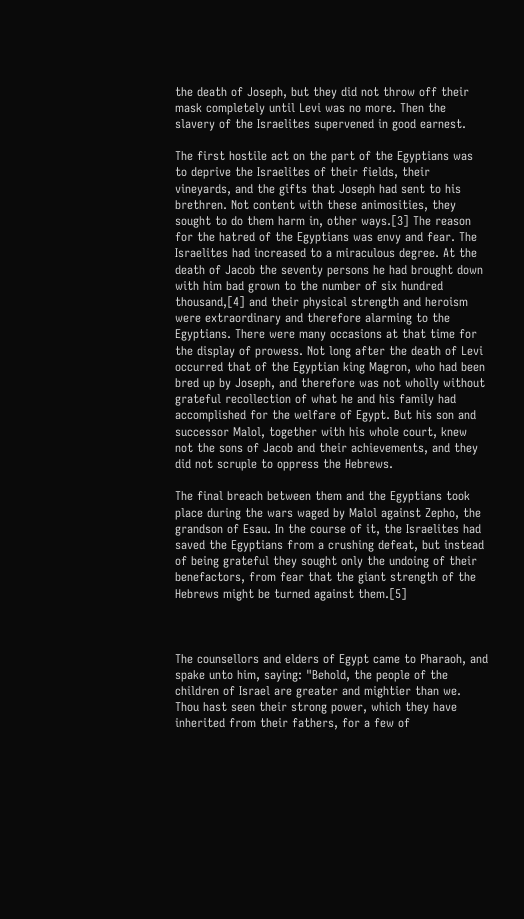the death of Joseph, but they did not throw off their mask completely until Levi was no more. Then the slavery of the Israelites supervened in good earnest.

The first hostile act on the part of the Egyptians was to deprive the Israelites of their fields, their vineyards, and the gifts that Joseph had sent to his brethren. Not content with these animosities, they sought to do them harm in, other ways.[3] The reason for the hatred of the Egyptians was envy and fear. The Israelites had increased to a miraculous degree. At the death of Jacob the seventy persons he had brought down with him bad grown to the number of six hundred thousand,[4] and their physical strength and heroism were extraordinary and therefore alarming to the Egyptians. There were many occasions at that time for the display of prowess. Not long after the death of Levi occurred that of the Egyptian king Magron, who had been bred up by Joseph, and therefore was not wholly without grateful recollection of what he and his family had accomplished for the welfare of Egypt. But his son and successor Malol, together with his whole court, knew not the sons of Jacob and their achievements, and they did not scruple to oppress the Hebrews.

The final breach between them and the Egyptians took place during the wars waged by Malol against Zepho, the grandson of Esau. In the course of it, the Israelites had saved the Egyptians from a crushing defeat, but instead of being grateful they sought only the undoing of their benefactors, from fear that the giant strength of the Hebrews might be turned against them.[5]



The counsellors and elders of Egypt came to Pharaoh, and spake unto him, saying: "Behold, the people of the children of Israel are greater and mightier than we. Thou hast seen their strong power, which they have inherited from their fathers, for a few of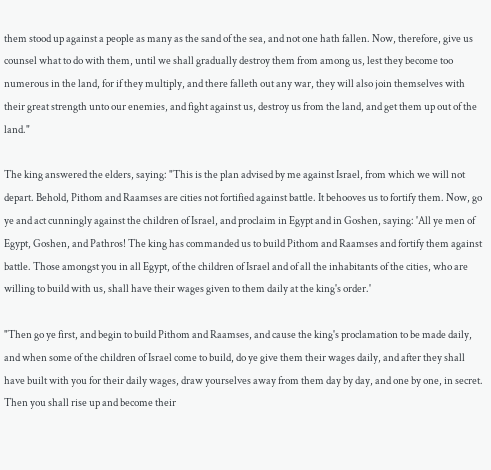them stood up against a people as many as the sand of the sea, and not one hath fallen. Now, therefore, give us counsel what to do with them, until we shall gradually destroy them from among us, lest they become too numerous in the land, for if they multiply, and there falleth out any war, they will also join themselves with their great strength unto our enemies, and fight against us, destroy us from the land, and get them up out of the land."

The king answered the elders, saying: "This is the plan advised by me against Israel, from which we will not depart. Behold, Pithom and Raamses are cities not fortified against battle. It behooves us to fortify them. Now, go ye and act cunningly against the children of Israel, and proclaim in Egypt and in Goshen, saying: 'All ye men of Egypt, Goshen, and Pathros! The king has commanded us to build Pithom and Raamses and fortify them against battle. Those amongst you in all Egypt, of the children of Israel and of all the inhabitants of the cities, who are willing to build with us, shall have their wages given to them daily at the king's order.'

"Then go ye first, and begin to build Pithom and Raamses, and cause the king's proclamation to be made daily, and when some of the children of Israel come to build, do ye give them their wages daily, and after they shall have built with you for their daily wages, draw yourselves away from them day by day, and one by one, in secret. Then you shall rise up and become their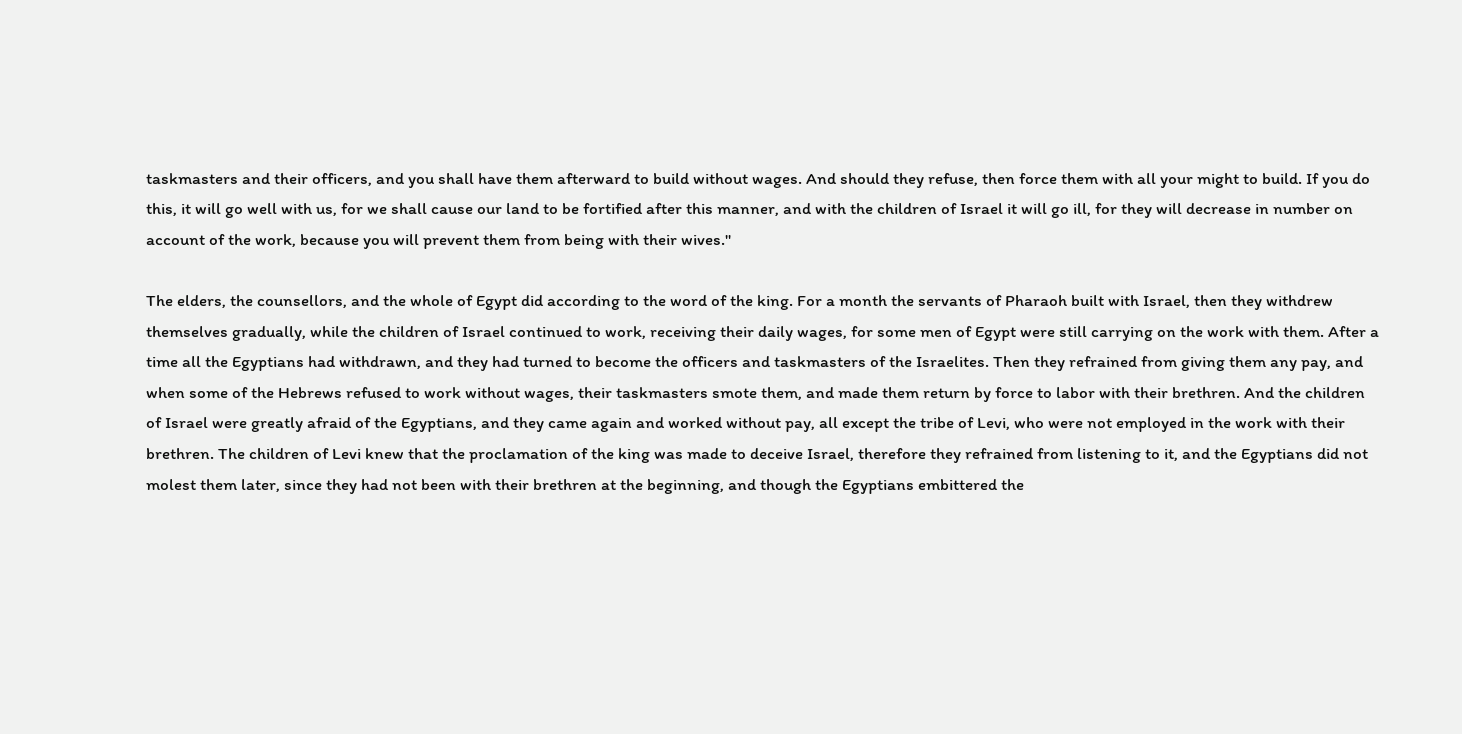taskmasters and their officers, and you shall have them afterward to build without wages. And should they refuse, then force them with all your might to build. If you do this, it will go well with us, for we shall cause our land to be fortified after this manner, and with the children of Israel it will go ill, for they will decrease in number on account of the work, because you will prevent them from being with their wives."

The elders, the counsellors, and the whole of Egypt did according to the word of the king. For a month the servants of Pharaoh built with Israel, then they withdrew themselves gradually, while the children of Israel continued to work, receiving their daily wages, for some men of Egypt were still carrying on the work with them. After a time all the Egyptians had withdrawn, and they had turned to become the officers and taskmasters of the Israelites. Then they refrained from giving them any pay, and when some of the Hebrews refused to work without wages, their taskmasters smote them, and made them return by force to labor with their brethren. And the children of Israel were greatly afraid of the Egyptians, and they came again and worked without pay, all except the tribe of Levi, who were not employed in the work with their brethren. The children of Levi knew that the proclamation of the king was made to deceive Israel, therefore they refrained from listening to it, and the Egyptians did not molest them later, since they had not been with their brethren at the beginning, and though the Egyptians embittered the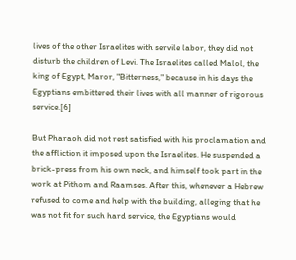lives of the other Israelites with servile labor, they did not disturb the children of Levi. The Israelites called Malol, the king of Egypt, Maror, "Bitterness," because in his days the Egyptians embittered their lives with all manner of rigorous service.[6]

But Pharaoh did not rest satisfied with his proclamation and the affliction it imposed upon the Israelites. He suspended a brick-press from his own neck, and himself took part in the work at Pithom and Raamses. After this, whenever a Hebrew refused to come and help with the building, alleging that he was not fit for such hard service, the Egyptians would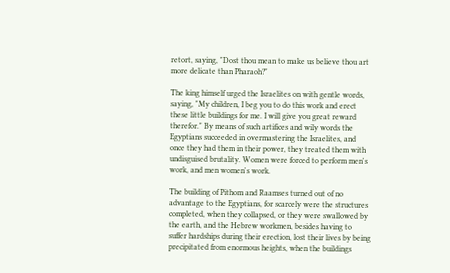retort, saying, "Dost thou mean to make us believe thou art more delicate than Pharaoh?"

The king himself urged the Israelites on with gentle words, saying, "My children, I beg you to do this work and erect these little buildings for me. I will give you great reward therefor." By means of such artifices and wily words the Egyptians succeeded in overmastering the Israelites, and once they had them in their power, they treated them with undisguised brutality. Women were forced to perform men's work, and men women's work.

The building of Pithom and Raamses turned out of no advantage to the Egyptians, for scarcely were the structures completed, when they collapsed, or they were swallowed by the earth, and the Hebrew workmen, besides having to suffer hardships during their erection, lost their lives by being precipitated from enormous heights, when the buildings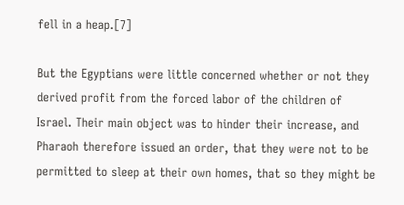fell in a heap.[7]

But the Egyptians were little concerned whether or not they derived profit from the forced labor of the children of Israel. Their main object was to hinder their increase, and Pharaoh therefore issued an order, that they were not to be permitted to sleep at their own homes, that so they might be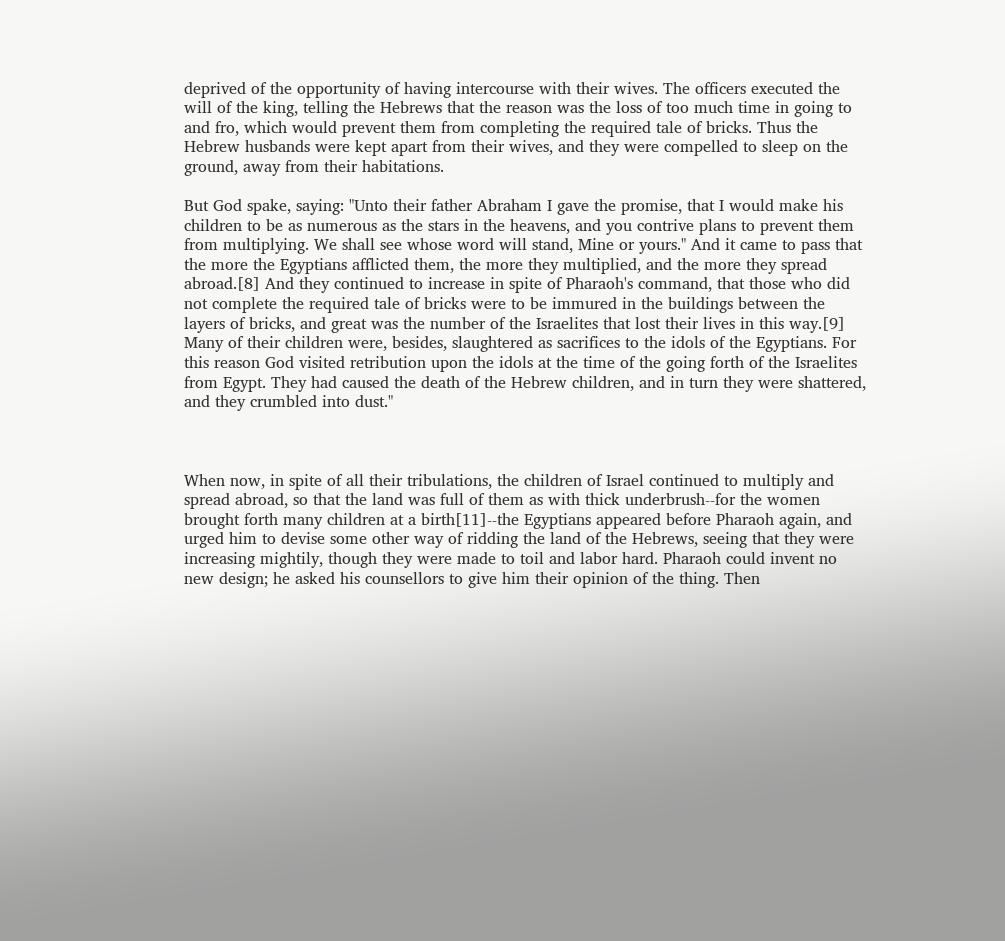deprived of the opportunity of having intercourse with their wives. The officers executed the will of the king, telling the Hebrews that the reason was the loss of too much time in going to and fro, which would prevent them from completing the required tale of bricks. Thus the Hebrew husbands were kept apart from their wives, and they were compelled to sleep on the ground, away from their habitations.

But God spake, saying: "Unto their father Abraham I gave the promise, that I would make his children to be as numerous as the stars in the heavens, and you contrive plans to prevent them from multiplying. We shall see whose word will stand, Mine or yours." And it came to pass that the more the Egyptians afflicted them, the more they multiplied, and the more they spread abroad.[8] And they continued to increase in spite of Pharaoh's command, that those who did not complete the required tale of bricks were to be immured in the buildings between the layers of bricks, and great was the number of the Israelites that lost their lives in this way.[9] Many of their children were, besides, slaughtered as sacrifices to the idols of the Egyptians. For this reason God visited retribution upon the idols at the time of the going forth of the Israelites from Egypt. They had caused the death of the Hebrew children, and in turn they were shattered, and they crumbled into dust."



When now, in spite of all their tribulations, the children of Israel continued to multiply and spread abroad, so that the land was full of them as with thick underbrush--for the women brought forth many children at a birth[11]--the Egyptians appeared before Pharaoh again, and urged him to devise some other way of ridding the land of the Hebrews, seeing that they were increasing mightily, though they were made to toil and labor hard. Pharaoh could invent no new design; he asked his counsellors to give him their opinion of the thing. Then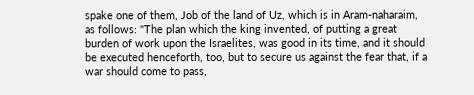spake one of them, Job of the land of Uz, which is in Aram-naharaim, as follows: "The plan which the king invented, of putting a great burden of work upon the Israelites, was good in its time, and it should be executed henceforth, too, but to secure us against the fear that, if a war should come to pass,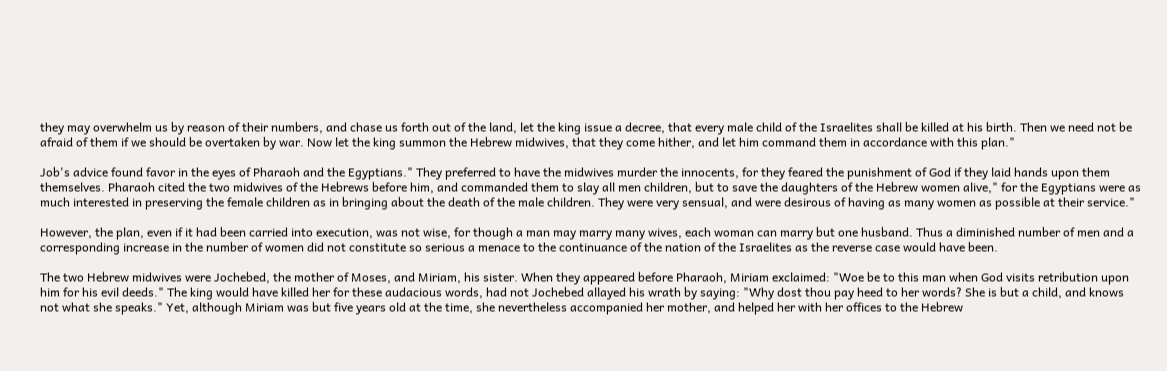they may overwhelm us by reason of their numbers, and chase us forth out of the land, let the king issue a decree, that every male child of the Israelites shall be killed at his birth. Then we need not be afraid of them if we should be overtaken by war. Now let the king summon the Hebrew midwives, that they come hither, and let him command them in accordance with this plan."

Job's advice found favor in the eyes of Pharaoh and the Egyptians." They preferred to have the midwives murder the innocents, for they feared the punishment of God if they laid hands upon them themselves. Pharaoh cited the two midwives of the Hebrews before him, and commanded them to slay all men children, but to save the daughters of the Hebrew women alive," for the Egyptians were as much interested in preserving the female children as in bringing about the death of the male children. They were very sensual, and were desirous of having as many women as possible at their service."

However, the plan, even if it had been carried into execution, was not wise, for though a man may marry many wives, each woman can marry but one husband. Thus a diminished number of men and a corresponding increase in the number of women did not constitute so serious a menace to the continuance of the nation of the Israelites as the reverse case would have been.

The two Hebrew midwives were Jochebed, the mother of Moses, and Miriam, his sister. When they appeared before Pharaoh, Miriam exclaimed: "Woe be to this man when God visits retribution upon him for his evil deeds." The king would have killed her for these audacious words, had not Jochebed allayed his wrath by saying: "Why dost thou pay heed to her words? She is but a child, and knows not what she speaks." Yet, although Miriam was but five years old at the time, she nevertheless accompanied her mother, and helped her with her offices to the Hebrew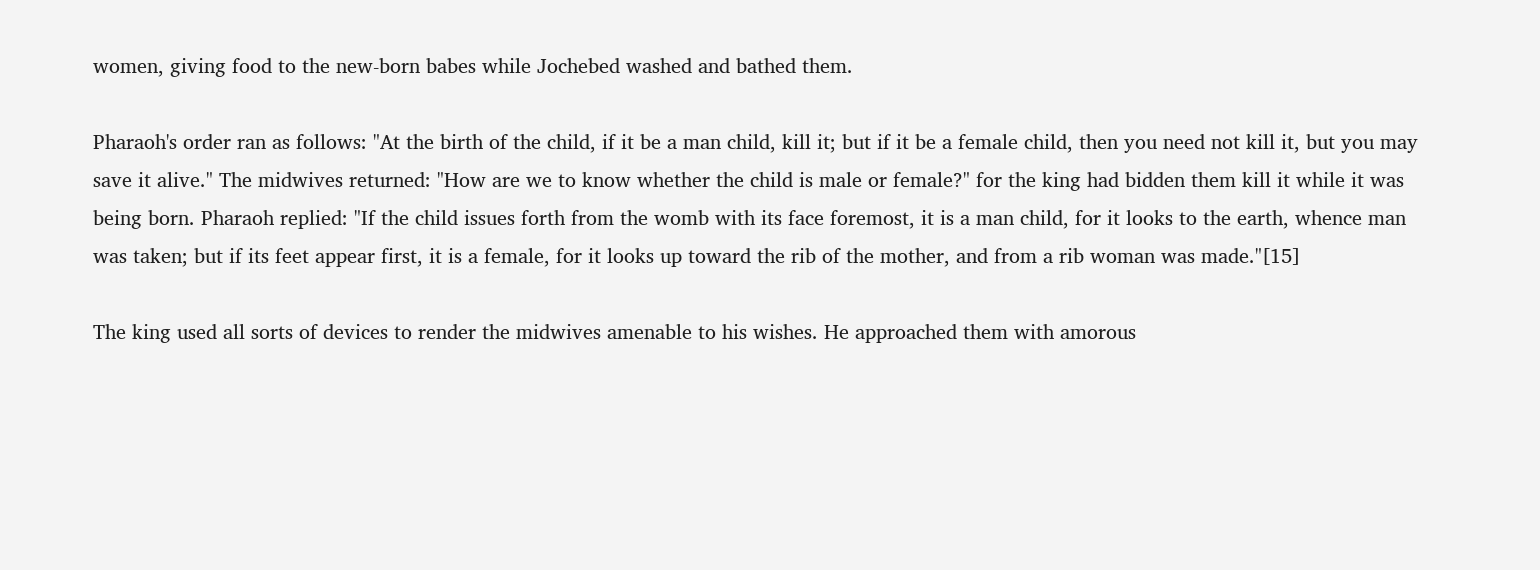women, giving food to the new-born babes while Jochebed washed and bathed them.

Pharaoh's order ran as follows: "At the birth of the child, if it be a man child, kill it; but if it be a female child, then you need not kill it, but you may save it alive." The midwives returned: "How are we to know whether the child is male or female?" for the king had bidden them kill it while it was being born. Pharaoh replied: "If the child issues forth from the womb with its face foremost, it is a man child, for it looks to the earth, whence man was taken; but if its feet appear first, it is a female, for it looks up toward the rib of the mother, and from a rib woman was made."[15]

The king used all sorts of devices to render the midwives amenable to his wishes. He approached them with amorous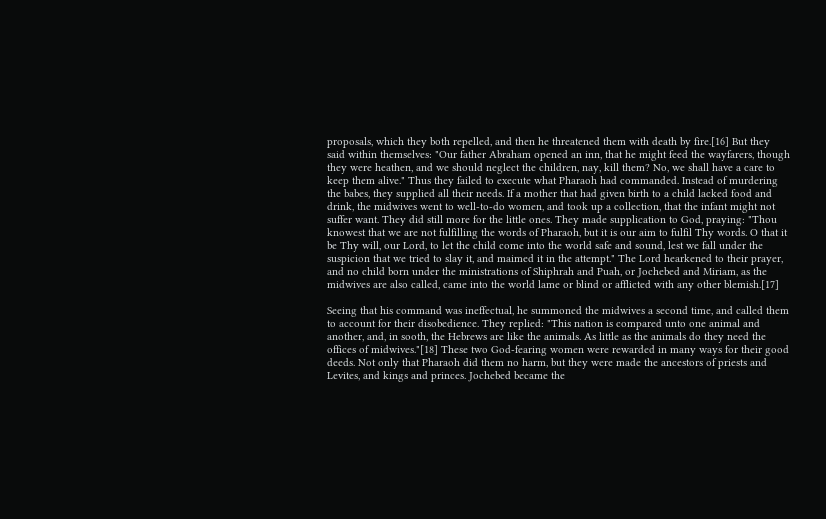proposals, which they both repelled, and then he threatened them with death by fire.[16] But they said within themselves: "Our father Abraham opened an inn, that he might feed the wayfarers, though they were heathen, and we should neglect the children, nay, kill them? No, we shall have a care to keep them alive." Thus they failed to execute what Pharaoh had commanded. Instead of murdering the babes, they supplied all their needs. If a mother that had given birth to a child lacked food and drink, the midwives went to well-to-do women, and took up a collection, that the infant might not suffer want. They did still more for the little ones. They made supplication to God, praying: "Thou knowest that we are not fulfilling the words of Pharaoh, but it is our aim to fulfil Thy words. O that it be Thy will, our Lord, to let the child come into the world safe and sound, lest we fall under the suspicion that we tried to slay it, and maimed it in the attempt." The Lord hearkened to their prayer, and no child born under the ministrations of Shiphrah and Puah, or Jochebed and Miriam, as the midwives are also called, came into the world lame or blind or afflicted with any other blemish.[17]

Seeing that his command was ineffectual, he summoned the midwives a second time, and called them to account for their disobedience. They replied: "This nation is compared unto one animal and another, and, in sooth, the Hebrews are like the animals. As little as the animals do they need the offices of midwives."[18] These two God-fearing women were rewarded in many ways for their good deeds. Not only that Pharaoh did them no harm, but they were made the ancestors of priests and Levites, and kings and princes. Jochebed became the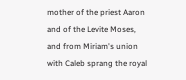mother of the priest Aaron and of the Levite Moses, and from Miriam's union with Caleb sprang the royal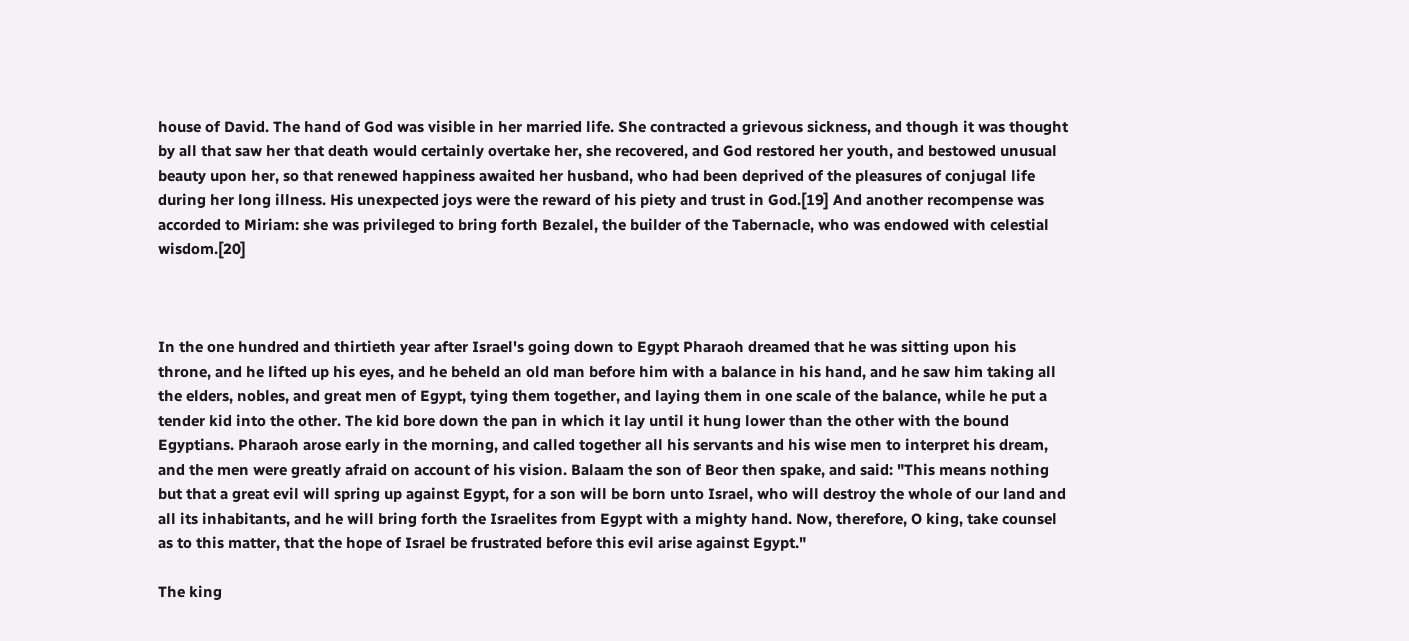house of David. The hand of God was visible in her married life. She contracted a grievous sickness, and though it was thought by all that saw her that death would certainly overtake her, she recovered, and God restored her youth, and bestowed unusual beauty upon her, so that renewed happiness awaited her husband, who had been deprived of the pleasures of conjugal life during her long illness. His unexpected joys were the reward of his piety and trust in God.[19] And another recompense was accorded to Miriam: she was privileged to bring forth Bezalel, the builder of the Tabernacle, who was endowed with celestial wisdom.[20]



In the one hundred and thirtieth year after Israel's going down to Egypt Pharaoh dreamed that he was sitting upon his throne, and he lifted up his eyes, and he beheld an old man before him with a balance in his hand, and he saw him taking all the elders, nobles, and great men of Egypt, tying them together, and laying them in one scale of the balance, while he put a tender kid into the other. The kid bore down the pan in which it lay until it hung lower than the other with the bound Egyptians. Pharaoh arose early in the morning, and called together all his servants and his wise men to interpret his dream, and the men were greatly afraid on account of his vision. Balaam the son of Beor then spake, and said: "This means nothing but that a great evil will spring up against Egypt, for a son will be born unto Israel, who will destroy the whole of our land and all its inhabitants, and he will bring forth the Israelites from Egypt with a mighty hand. Now, therefore, O king, take counsel as to this matter, that the hope of Israel be frustrated before this evil arise against Egypt."

The king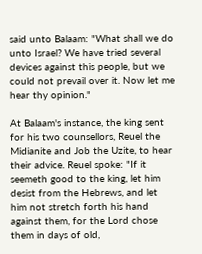said unto Balaam: "What shall we do unto Israel? We have tried several devices against this people, but we could not prevail over it. Now let me hear thy opinion."

At Balaam's instance, the king sent for his two counsellors, Reuel the Midianite and Job the Uzite, to hear their advice. Reuel spoke: "If it seemeth good to the king, let him desist from the Hebrews, and let him not stretch forth his hand against them, for the Lord chose them in days of old,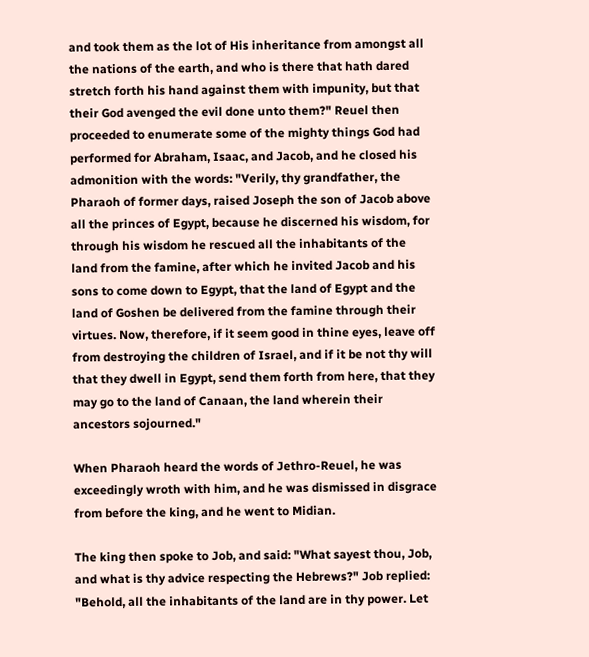and took them as the lot of His inheritance from amongst all the nations of the earth, and who is there that hath dared stretch forth his hand against them with impunity, but that their God avenged the evil done unto them?" Reuel then proceeded to enumerate some of the mighty things God had performed for Abraham, Isaac, and Jacob, and he closed his admonition with the words: "Verily, thy grandfather, the Pharaoh of former days, raised Joseph the son of Jacob above all the princes of Egypt, because he discerned his wisdom, for through his wisdom he rescued all the inhabitants of the land from the famine, after which he invited Jacob and his sons to come down to Egypt, that the land of Egypt and the land of Goshen be delivered from the famine through their virtues. Now, therefore, if it seem good in thine eyes, leave off from destroying the children of Israel, and if it be not thy will that they dwell in Egypt, send them forth from here, that they may go to the land of Canaan, the land wherein their ancestors sojourned."

When Pharaoh heard the words of Jethro-Reuel, he was exceedingly wroth with him, and he was dismissed in disgrace from before the king, and he went to Midian.

The king then spoke to Job, and said: "What sayest thou, Job, and what is thy advice respecting the Hebrews?" Job replied: "Behold, all the inhabitants of the land are in thy power. Let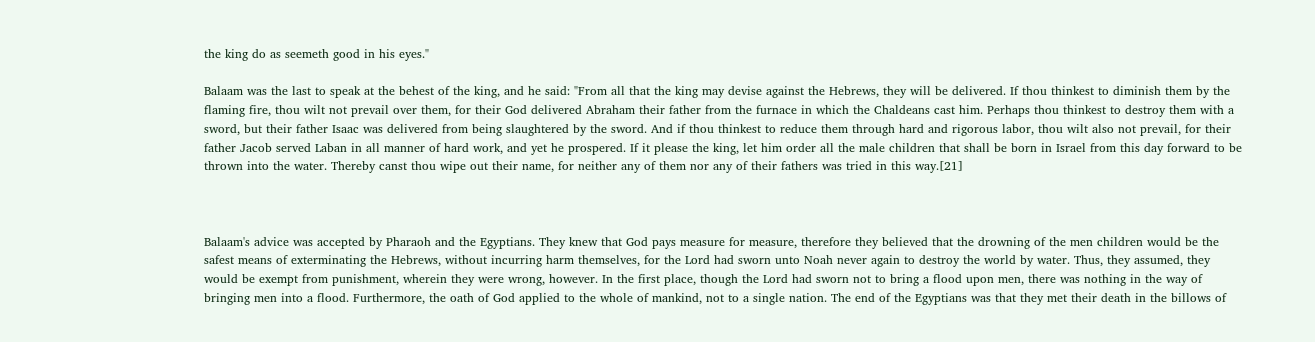the king do as seemeth good in his eyes."

Balaam was the last to speak at the behest of the king, and he said: "From all that the king may devise against the Hebrews, they will be delivered. If thou thinkest to diminish them by the flaming fire, thou wilt not prevail over them, for their God delivered Abraham their father from the furnace in which the Chaldeans cast him. Perhaps thou thinkest to destroy them with a sword, but their father Isaac was delivered from being slaughtered by the sword. And if thou thinkest to reduce them through hard and rigorous labor, thou wilt also not prevail, for their father Jacob served Laban in all manner of hard work, and yet he prospered. If it please the king, let him order all the male children that shall be born in Israel from this day forward to be thrown into the water. Thereby canst thou wipe out their name, for neither any of them nor any of their fathers was tried in this way.[21]



Balaam's advice was accepted by Pharaoh and the Egyptians. They knew that God pays measure for measure, therefore they believed that the drowning of the men children would be the safest means of exterminating the Hebrews, without incurring harm themselves, for the Lord had sworn unto Noah never again to destroy the world by water. Thus, they assumed, they would be exempt from punishment, wherein they were wrong, however. In the first place, though the Lord had sworn not to bring a flood upon men, there was nothing in the way of bringing men into a flood. Furthermore, the oath of God applied to the whole of mankind, not to a single nation. The end of the Egyptians was that they met their death in the billows of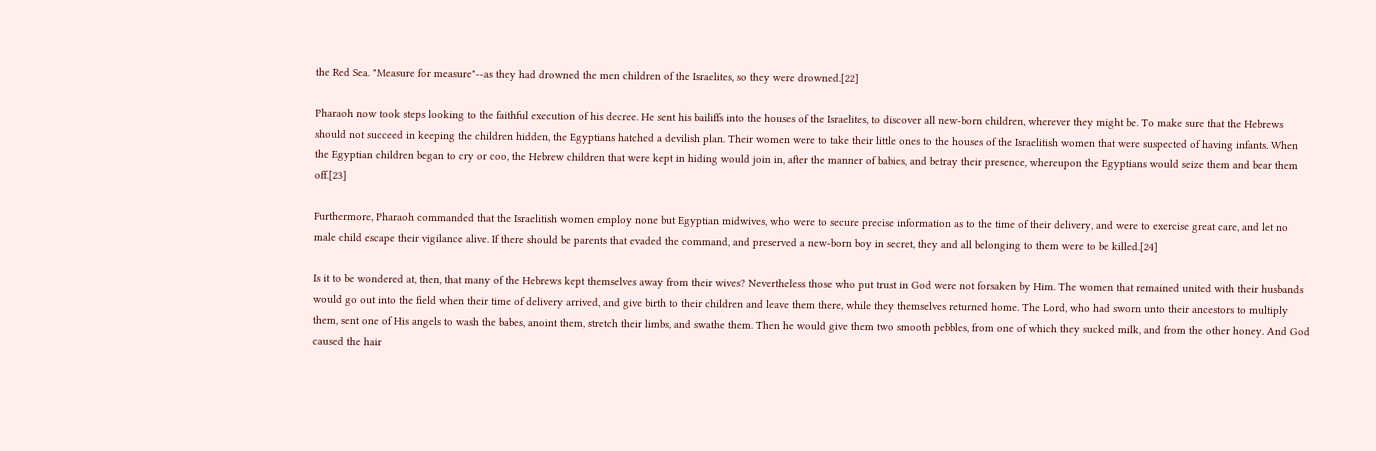the Red Sea. "Measure for measure"--as they had drowned the men children of the Israelites, so they were drowned.[22]

Pharaoh now took steps looking to the faithful execution of his decree. He sent his bailiffs into the houses of the Israelites, to discover all new-born children, wherever they might be. To make sure that the Hebrews should not succeed in keeping the children hidden, the Egyptians hatched a devilish plan. Their women were to take their little ones to the houses of the Israelitish women that were suspected of having infants. When the Egyptian children began to cry or coo, the Hebrew children that were kept in hiding would join in, after the manner of babies, and betray their presence, whereupon the Egyptians would seize them and bear them off.[23]

Furthermore, Pharaoh commanded that the Israelitish women employ none but Egyptian midwives, who were to secure precise information as to the time of their delivery, and were to exercise great care, and let no male child escape their vigilance alive. If there should be parents that evaded the command, and preserved a new-born boy in secret, they and all belonging to them were to be killed.[24]

Is it to be wondered at, then, that many of the Hebrews kept themselves away from their wives? Nevertheless those who put trust in God were not forsaken by Him. The women that remained united with their husbands would go out into the field when their time of delivery arrived, and give birth to their children and leave them there, while they themselves returned home. The Lord, who had sworn unto their ancestors to multiply them, sent one of His angels to wash the babes, anoint them, stretch their limbs, and swathe them. Then he would give them two smooth pebbles, from one of which they sucked milk, and from the other honey. And God caused the hair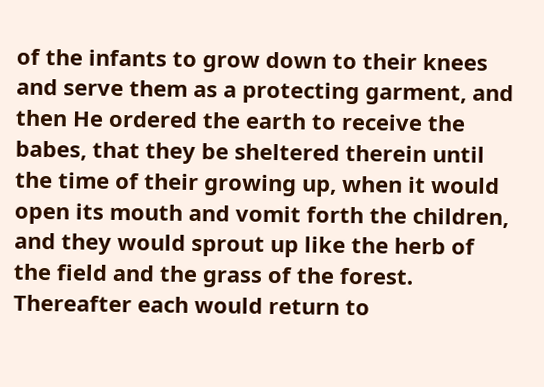of the infants to grow down to their knees and serve them as a protecting garment, and then He ordered the earth to receive the babes, that they be sheltered therein until the time of their growing up, when it would open its mouth and vomit forth the children, and they would sprout up like the herb of the field and the grass of the forest. Thereafter each would return to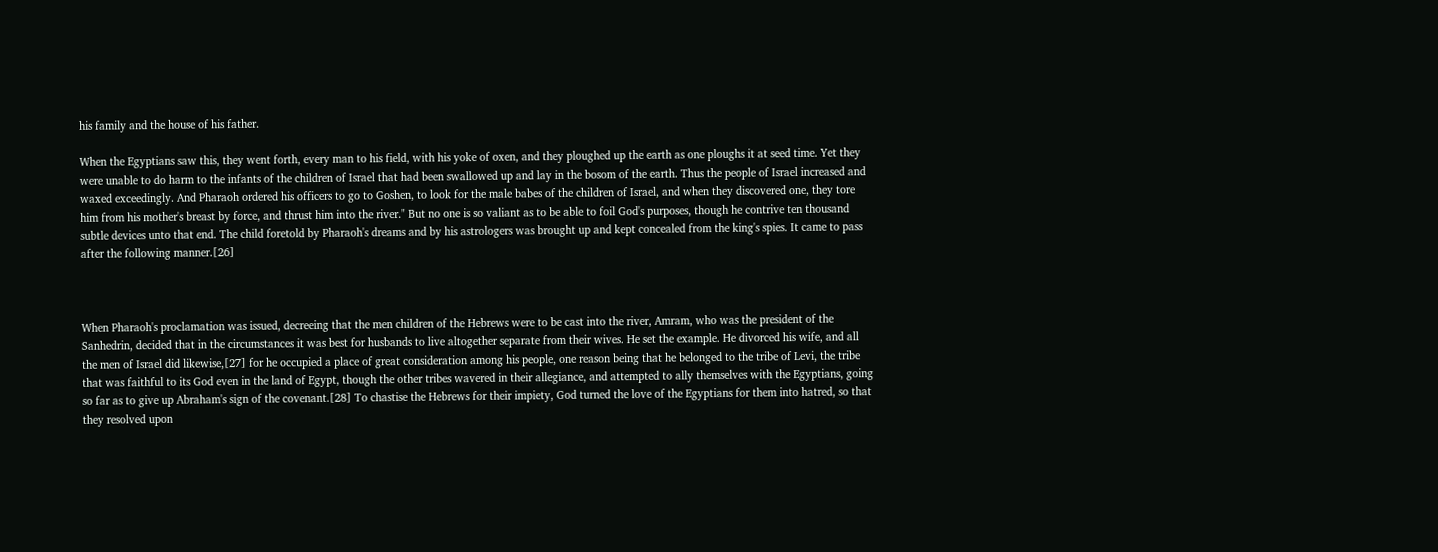his family and the house of his father.

When the Egyptians saw this, they went forth, every man to his field, with his yoke of oxen, and they ploughed up the earth as one ploughs it at seed time. Yet they were unable to do harm to the infants of the children of Israel that had been swallowed up and lay in the bosom of the earth. Thus the people of Israel increased and waxed exceedingly. And Pharaoh ordered his officers to go to Goshen, to look for the male babes of the children of Israel, and when they discovered one, they tore him from his mother's breast by force, and thrust him into the river." But no one is so valiant as to be able to foil God's purposes, though he contrive ten thousand subtle devices unto that end. The child foretold by Pharaoh's dreams and by his astrologers was brought up and kept concealed from the king's spies. It came to pass after the following manner.[26]



When Pharaoh's proclamation was issued, decreeing that the men children of the Hebrews were to be cast into the river, Amram, who was the president of the Sanhedrin, decided that in the circumstances it was best for husbands to live altogether separate from their wives. He set the example. He divorced his wife, and all the men of Israel did likewise,[27] for he occupied a place of great consideration among his people, one reason being that he belonged to the tribe of Levi, the tribe that was faithful to its God even in the land of Egypt, though the other tribes wavered in their allegiance, and attempted to ally themselves with the Egyptians, going so far as to give up Abraham's sign of the covenant.[28] To chastise the Hebrews for their impiety, God turned the love of the Egyptians for them into hatred, so that they resolved upon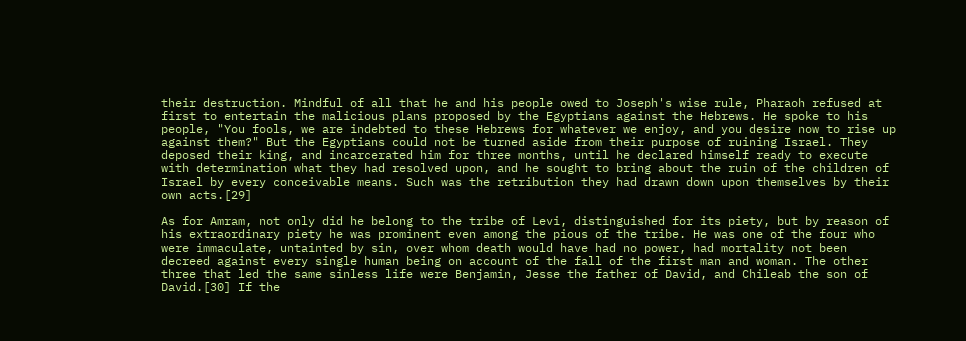their destruction. Mindful of all that he and his people owed to Joseph's wise rule, Pharaoh refused at first to entertain the malicious plans proposed by the Egyptians against the Hebrews. He spoke to his people, "You fools, we are indebted to these Hebrews for whatever we enjoy, and you desire now to rise up against them?" But the Egyptians could not be turned aside from their purpose of ruining Israel. They deposed their king, and incarcerated him for three months, until he declared himself ready to execute with determination what they had resolved upon, and he sought to bring about the ruin of the children of Israel by every conceivable means. Such was the retribution they had drawn down upon themselves by their own acts.[29]

As for Amram, not only did he belong to the tribe of Levi, distinguished for its piety, but by reason of his extraordinary piety he was prominent even among the pious of the tribe. He was one of the four who were immaculate, untainted by sin, over whom death would have had no power, had mortality not been decreed against every single human being on account of the fall of the first man and woman. The other three that led the same sinless life were Benjamin, Jesse the father of David, and Chileab the son of David.[30] If the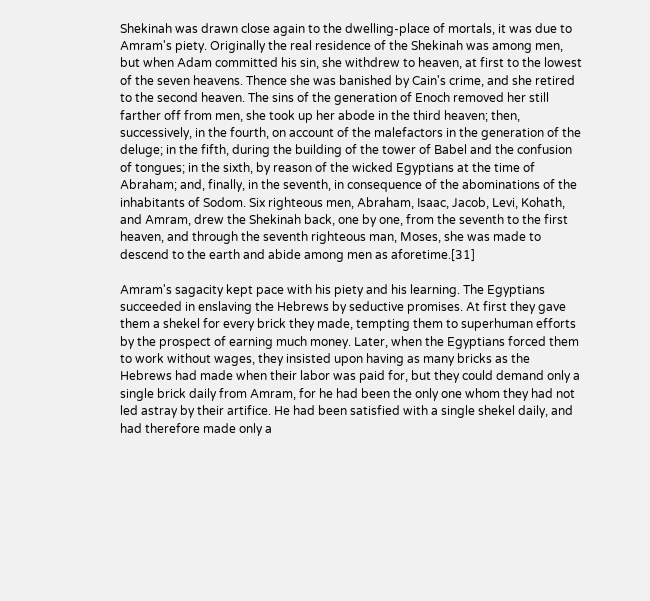Shekinah was drawn close again to the dwelling-place of mortals, it was due to Amram's piety. Originally the real residence of the Shekinah was among men, but when Adam committed his sin, she withdrew to heaven, at first to the lowest of the seven heavens. Thence she was banished by Cain's crime, and she retired to the second heaven. The sins of the generation of Enoch removed her still farther off from men, she took up her abode in the third heaven; then, successively, in the fourth, on account of the malefactors in the generation of the deluge; in the fifth, during the building of the tower of Babel and the confusion of tongues; in the sixth, by reason of the wicked Egyptians at the time of Abraham; and, finally, in the seventh, in consequence of the abominations of the inhabitants of Sodom. Six righteous men, Abraham, Isaac, Jacob, Levi, Kohath, and Amram, drew the Shekinah back, one by one, from the seventh to the first heaven, and through the seventh righteous man, Moses, she was made to descend to the earth and abide among men as aforetime.[31]

Amram's sagacity kept pace with his piety and his learning. The Egyptians succeeded in enslaving the Hebrews by seductive promises. At first they gave them a shekel for every brick they made, tempting them to superhuman efforts by the prospect of earning much money. Later, when the Egyptians forced them to work without wages, they insisted upon having as many bricks as the Hebrews had made when their labor was paid for, but they could demand only a single brick daily from Amram, for he had been the only one whom they had not led astray by their artifice. He had been satisfied with a single shekel daily, and had therefore made only a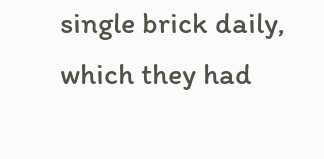single brick daily, which they had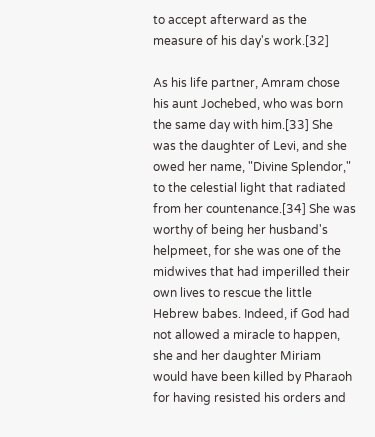to accept afterward as the measure of his day's work.[32]

As his life partner, Amram chose his aunt Jochebed, who was born the same day with him.[33] She was the daughter of Levi, and she owed her name, "Divine Splendor," to the celestial light that radiated from her countenance.[34] She was worthy of being her husband's helpmeet, for she was one of the midwives that had imperilled their own lives to rescue the little Hebrew babes. Indeed, if God had not allowed a miracle to happen, she and her daughter Miriam would have been killed by Pharaoh for having resisted his orders and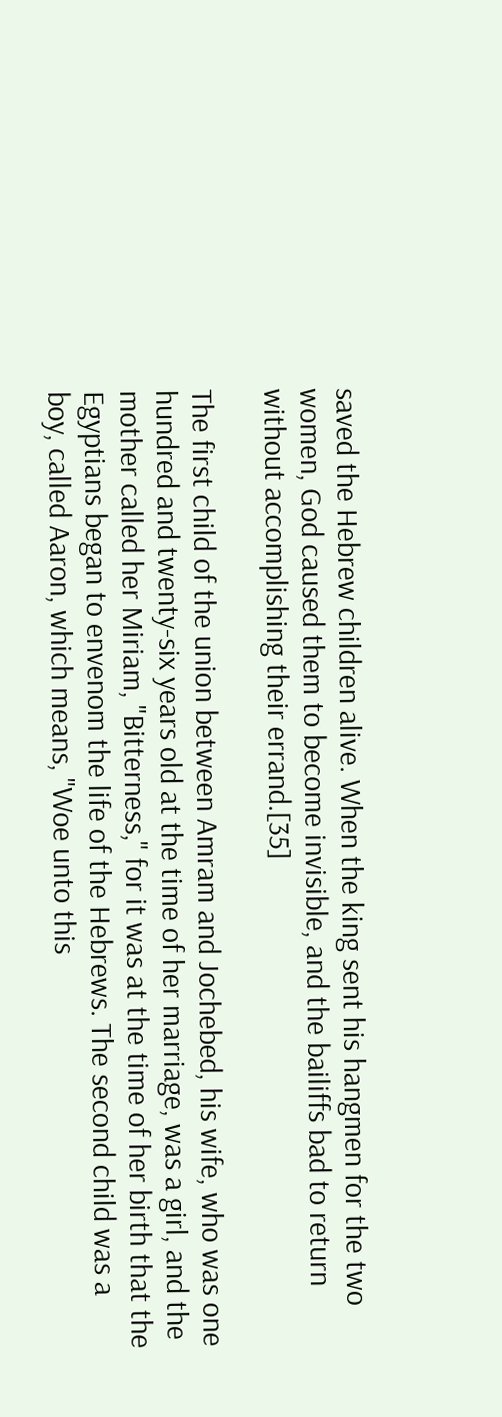saved the Hebrew children alive. When the king sent his hangmen for the two women, God caused them to become invisible, and the bailiffs bad to return without accomplishing their errand.[35]

The first child of the union between Amram and Jochebed, his wife, who was one hundred and twenty-six years old at the time of her marriage, was a girl, and the mother called her Miriam, "Bitterness," for it was at the time of her birth that the Egyptians began to envenom the life of the Hebrews. The second child was a boy, called Aaron, which means, "Woe unto this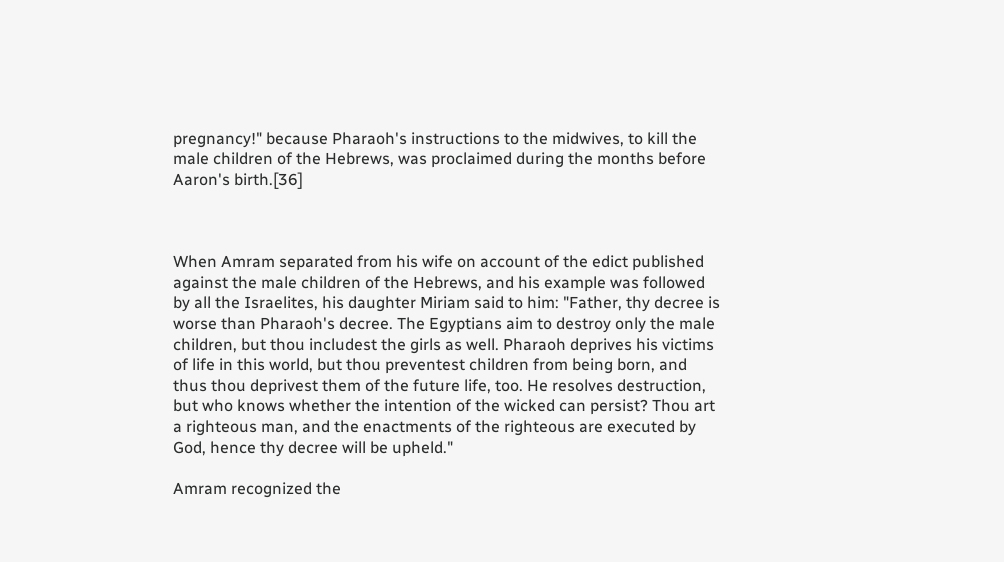pregnancy!" because Pharaoh's instructions to the midwives, to kill the male children of the Hebrews, was proclaimed during the months before Aaron's birth.[36]



When Amram separated from his wife on account of the edict published against the male children of the Hebrews, and his example was followed by all the Israelites, his daughter Miriam said to him: "Father, thy decree is worse than Pharaoh's decree. The Egyptians aim to destroy only the male children, but thou includest the girls as well. Pharaoh deprives his victims of life in this world, but thou preventest children from being born, and thus thou deprivest them of the future life, too. He resolves destruction, but who knows whether the intention of the wicked can persist? Thou art a righteous man, and the enactments of the righteous are executed by God, hence thy decree will be upheld."

Amram recognized the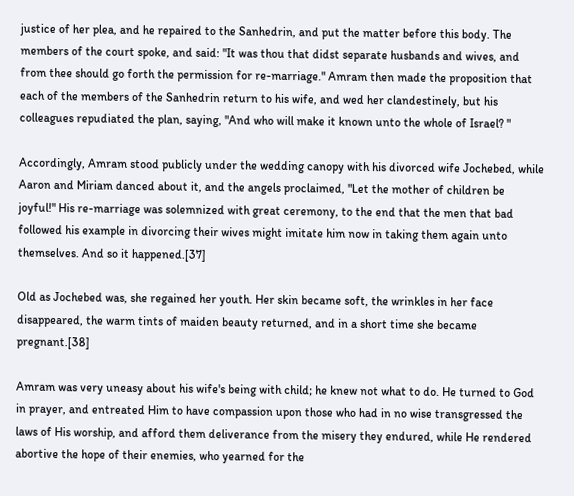justice of her plea, and he repaired to the Sanhedrin, and put the matter before this body. The members of the court spoke, and said: "It was thou that didst separate husbands and wives, and from thee should go forth the permission for re-marriage." Amram then made the proposition that each of the members of the Sanhedrin return to his wife, and wed her clandestinely, but his colleagues repudiated the plan, saying, "And who will make it known unto the whole of Israel? "

Accordingly, Amram stood publicly under the wedding canopy with his divorced wife Jochebed, while Aaron and Miriam danced about it, and the angels proclaimed, "Let the mother of children be joyful!" His re-marriage was solemnized with great ceremony, to the end that the men that bad followed his example in divorcing their wives might imitate him now in taking them again unto themselves. And so it happened.[37]

Old as Jochebed was, she regained her youth. Her skin became soft, the wrinkles in her face disappeared, the warm tints of maiden beauty returned, and in a short time she became pregnant.[38]

Amram was very uneasy about his wife's being with child; he knew not what to do. He turned to God in prayer, and entreated Him to have compassion upon those who had in no wise transgressed the laws of His worship, and afford them deliverance from the misery they endured, while He rendered abortive the hope of their enemies, who yearned for the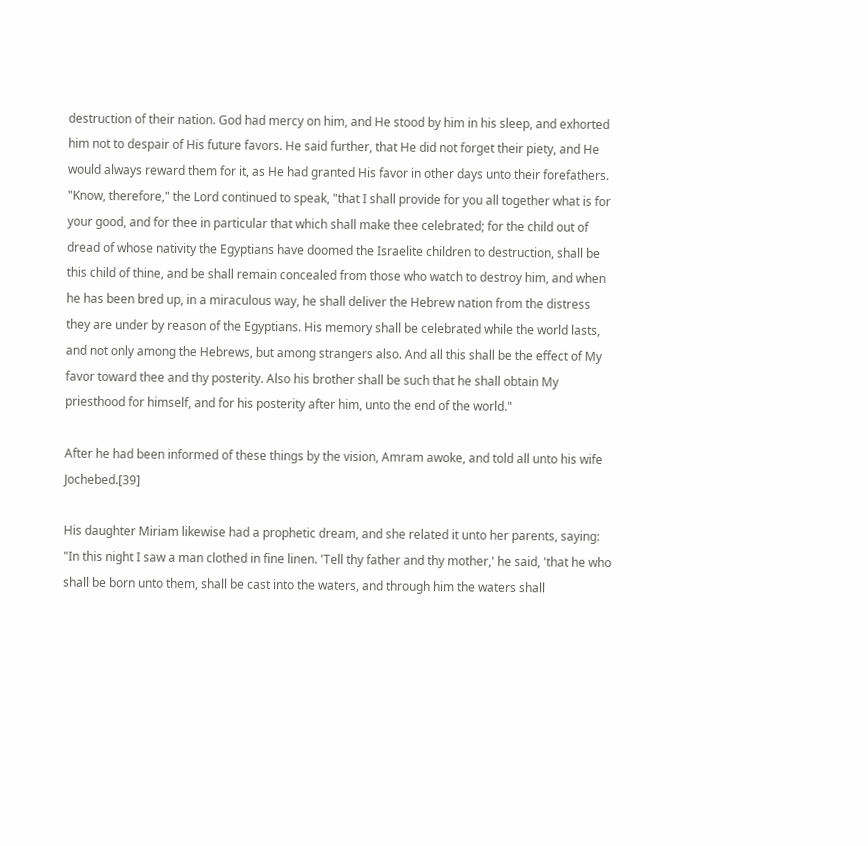destruction of their nation. God had mercy on him, and He stood by him in his sleep, and exhorted him not to despair of His future favors. He said further, that He did not forget their piety, and He would always reward them for it, as He had granted His favor in other days unto their forefathers. "Know, therefore," the Lord continued to speak, "that I shall provide for you all together what is for your good, and for thee in particular that which shall make thee celebrated; for the child out of dread of whose nativity the Egyptians have doomed the Israelite children to destruction, shall be this child of thine, and be shall remain concealed from those who watch to destroy him, and when he has been bred up, in a miraculous way, he shall deliver the Hebrew nation from the distress they are under by reason of the Egyptians. His memory shall be celebrated while the world lasts, and not only among the Hebrews, but among strangers also. And all this shall be the effect of My favor toward thee and thy posterity. Also his brother shall be such that he shall obtain My priesthood for himself, and for his posterity after him, unto the end of the world."

After he had been informed of these things by the vision, Amram awoke, and told all unto his wife Jochebed.[39]

His daughter Miriam likewise had a prophetic dream, and she related it unto her parents, saying: "In this night I saw a man clothed in fine linen. 'Tell thy father and thy mother,' he said, 'that he who shall be born unto them, shall be cast into the waters, and through him the waters shall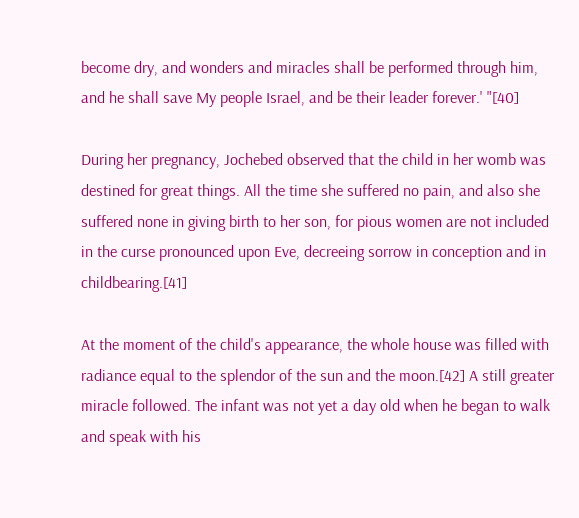become dry, and wonders and miracles shall be performed through him, and he shall save My people Israel, and be their leader forever.' "[40]

During her pregnancy, Jochebed observed that the child in her womb was destined for great things. All the time she suffered no pain, and also she suffered none in giving birth to her son, for pious women are not included in the curse pronounced upon Eve, decreeing sorrow in conception and in childbearing.[41]

At the moment of the child's appearance, the whole house was filled with radiance equal to the splendor of the sun and the moon.[42] A still greater miracle followed. The infant was not yet a day old when he began to walk and speak with his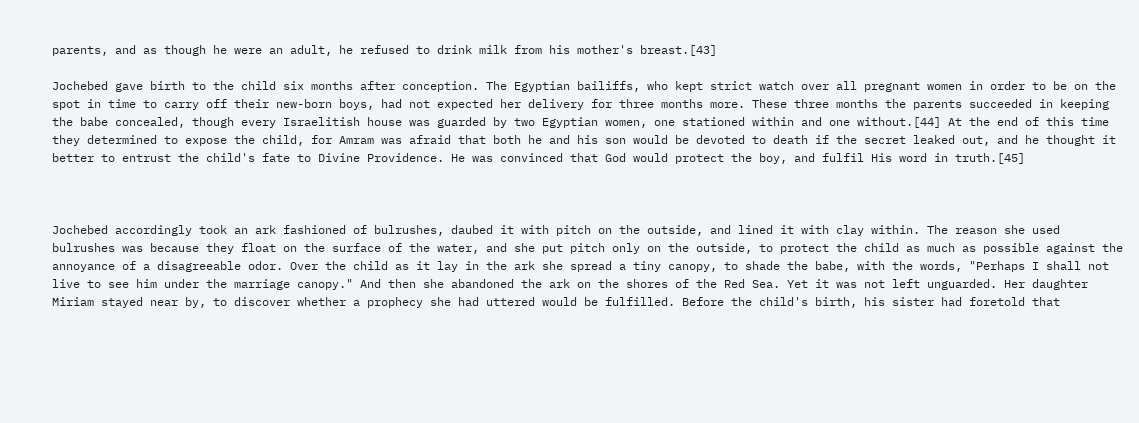parents, and as though he were an adult, he refused to drink milk from his mother's breast.[43]

Jochebed gave birth to the child six months after conception. The Egyptian bailiffs, who kept strict watch over all pregnant women in order to be on the spot in time to carry off their new-born boys, had not expected her delivery for three months more. These three months the parents succeeded in keeping the babe concealed, though every Israelitish house was guarded by two Egyptian women, one stationed within and one without.[44] At the end of this time they determined to expose the child, for Amram was afraid that both he and his son would be devoted to death if the secret leaked out, and he thought it better to entrust the child's fate to Divine Providence. He was convinced that God would protect the boy, and fulfil His word in truth.[45]



Jochebed accordingly took an ark fashioned of bulrushes, daubed it with pitch on the outside, and lined it with clay within. The reason she used bulrushes was because they float on the surface of the water, and she put pitch only on the outside, to protect the child as much as possible against the annoyance of a disagreeable odor. Over the child as it lay in the ark she spread a tiny canopy, to shade the babe, with the words, "Perhaps I shall not live to see him under the marriage canopy." And then she abandoned the ark on the shores of the Red Sea. Yet it was not left unguarded. Her daughter Miriam stayed near by, to discover whether a prophecy she had uttered would be fulfilled. Before the child's birth, his sister had foretold that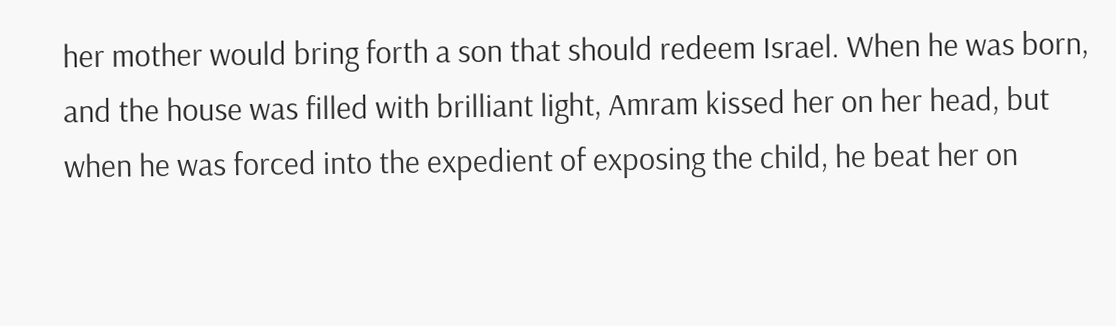her mother would bring forth a son that should redeem Israel. When he was born, and the house was filled with brilliant light, Amram kissed her on her head, but when he was forced into the expedient of exposing the child, he beat her on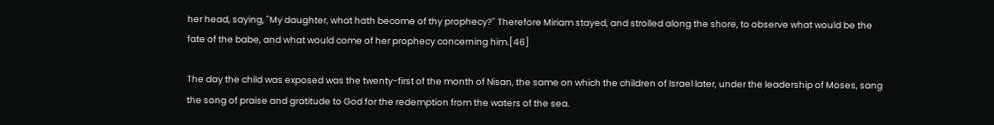her head, saying, "My daughter, what hath become of thy prophecy?" Therefore Miriam stayed, and strolled along the shore, to observe what would be the fate of the babe, and what would come of her prophecy concerning him.[46]

The day the child was exposed was the twenty-first of the month of Nisan, the same on which the children of Israel later, under the leadership of Moses, sang the song of praise and gratitude to God for the redemption from the waters of the sea.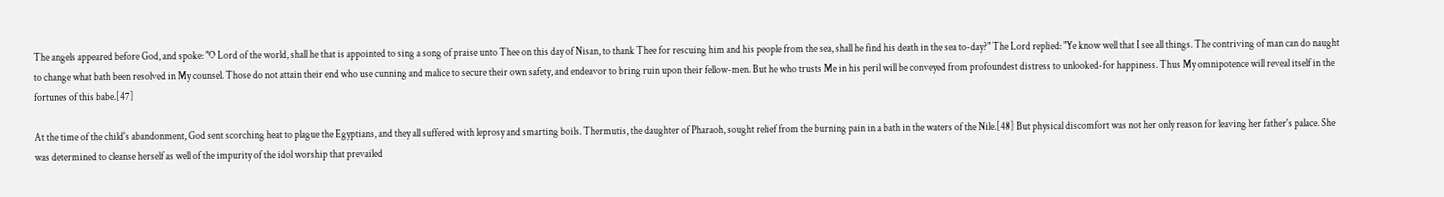The angels appeared before God, and spoke: "O Lord of the world, shall he that is appointed to sing a song of praise unto Thee on this day of Nisan, to thank Thee for rescuing him and his people from the sea, shall he find his death in the sea to-day?" The Lord replied: "Ye know well that I see all things. The contriving of man can do naught to change what bath been resolved in My counsel. Those do not attain their end who use cunning and malice to secure their own safety, and endeavor to bring ruin upon their fellow-men. But he who trusts Me in his peril will be conveyed from profoundest distress to unlooked-for happiness. Thus My omnipotence will reveal itself in the fortunes of this babe.[47]

At the time of the child's abandonment, God sent scorching heat to plague the Egyptians, and they all suffered with leprosy and smarting boils. Thermutis, the daughter of Pharaoh, sought relief from the burning pain in a bath in the waters of the Nile.[48] But physical discomfort was not her only reason for leaving her father's palace. She was determined to cleanse herself as well of the impurity of the idol worship that prevailed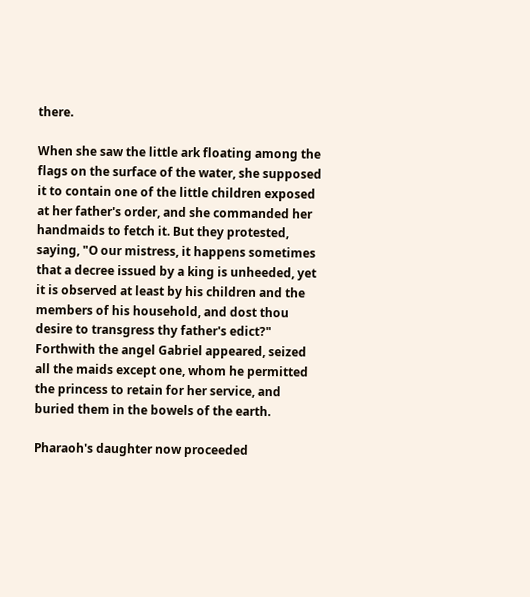there.

When she saw the little ark floating among the flags on the surface of the water, she supposed it to contain one of the little children exposed at her father's order, and she commanded her handmaids to fetch it. But they protested, saying, "O our mistress, it happens sometimes that a decree issued by a king is unheeded, yet it is observed at least by his children and the members of his household, and dost thou desire to transgress thy father's edict?" Forthwith the angel Gabriel appeared, seized all the maids except one, whom he permitted the princess to retain for her service, and buried them in the bowels of the earth.

Pharaoh's daughter now proceeded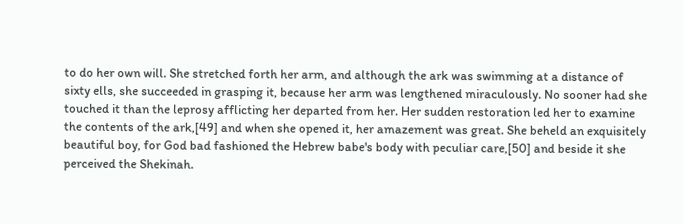to do her own will. She stretched forth her arm, and although the ark was swimming at a distance of sixty ells, she succeeded in grasping it, because her arm was lengthened miraculously. No sooner had she touched it than the leprosy afflicting her departed from her. Her sudden restoration led her to examine the contents of the ark,[49] and when she opened it, her amazement was great. She beheld an exquisitely beautiful boy, for God bad fashioned the Hebrew babe's body with peculiar care,[50] and beside it she perceived the Shekinah.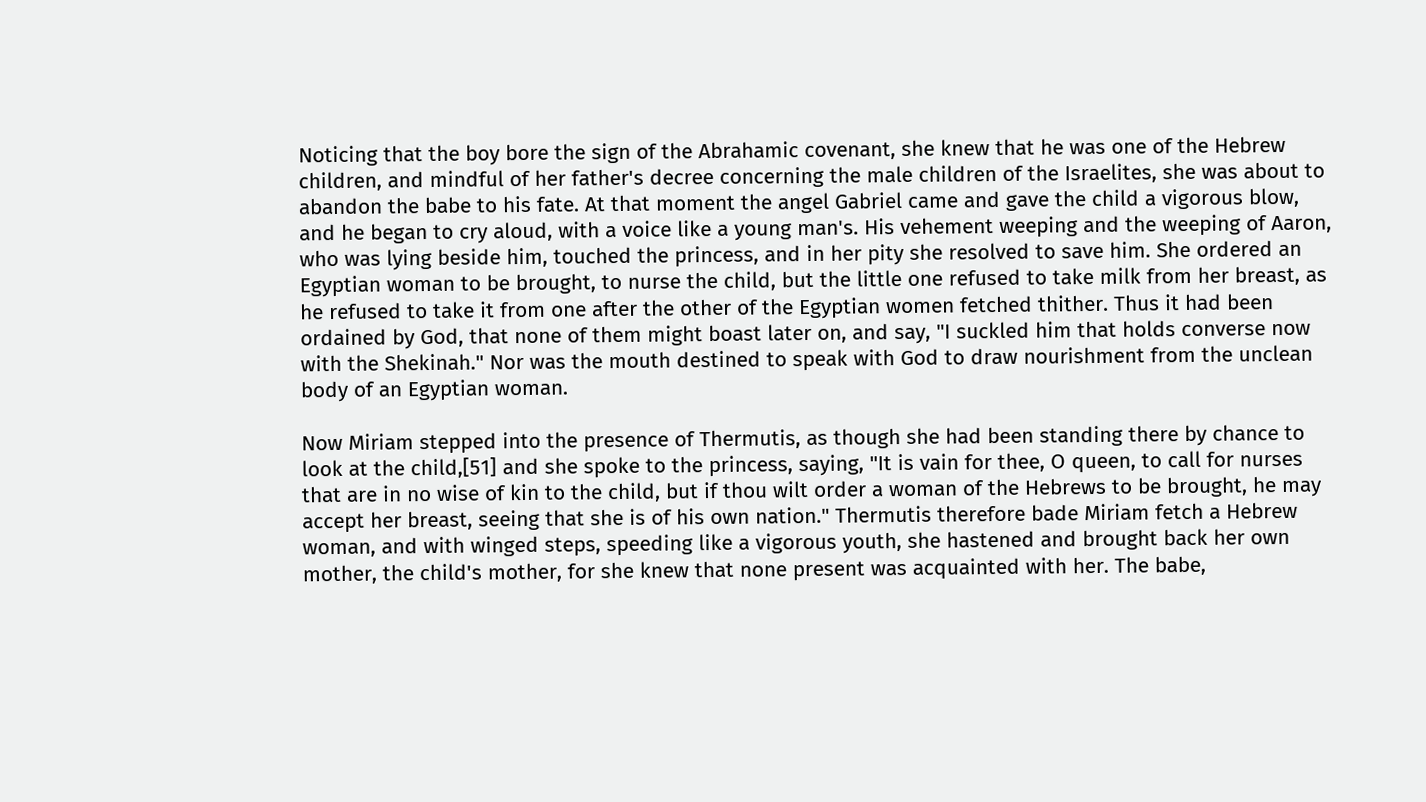Noticing that the boy bore the sign of the Abrahamic covenant, she knew that he was one of the Hebrew children, and mindful of her father's decree concerning the male children of the Israelites, she was about to abandon the babe to his fate. At that moment the angel Gabriel came and gave the child a vigorous blow, and he began to cry aloud, with a voice like a young man's. His vehement weeping and the weeping of Aaron, who was lying beside him, touched the princess, and in her pity she resolved to save him. She ordered an Egyptian woman to be brought, to nurse the child, but the little one refused to take milk from her breast, as he refused to take it from one after the other of the Egyptian women fetched thither. Thus it had been ordained by God, that none of them might boast later on, and say, "I suckled him that holds converse now with the Shekinah." Nor was the mouth destined to speak with God to draw nourishment from the unclean body of an Egyptian woman.

Now Miriam stepped into the presence of Thermutis, as though she had been standing there by chance to look at the child,[51] and she spoke to the princess, saying, "It is vain for thee, O queen, to call for nurses that are in no wise of kin to the child, but if thou wilt order a woman of the Hebrews to be brought, he may accept her breast, seeing that she is of his own nation." Thermutis therefore bade Miriam fetch a Hebrew woman, and with winged steps, speeding like a vigorous youth, she hastened and brought back her own mother, the child's mother, for she knew that none present was acquainted with her. The babe,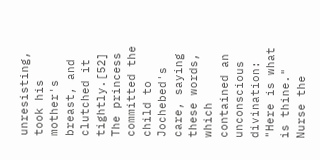unresisting, took his mother's breast, and clutched it tightly.[52] The princess committed the child to Jochebed's care, saying these words, which contained an unconscious divination: "Here is what is thine." Nurse the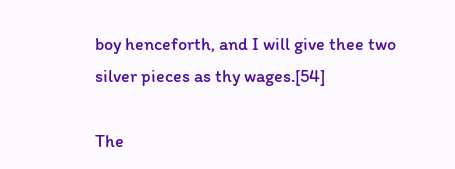boy henceforth, and I will give thee two silver pieces as thy wages.[54]

The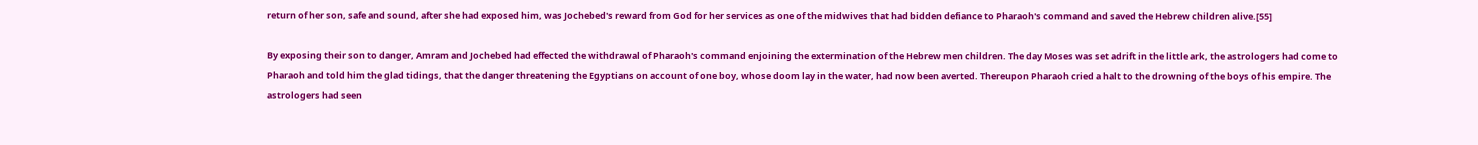return of her son, safe and sound, after she had exposed him, was Jochebed's reward from God for her services as one of the midwives that had bidden defiance to Pharaoh's command and saved the Hebrew children alive.[55]

By exposing their son to danger, Amram and Jochebed had effected the withdrawal of Pharaoh's command enjoining the extermination of the Hebrew men children. The day Moses was set adrift in the little ark, the astrologers had come to Pharaoh and told him the glad tidings, that the danger threatening the Egyptians on account of one boy, whose doom lay in the water, had now been averted. Thereupon Pharaoh cried a halt to the drowning of the boys of his empire. The astrologers had seen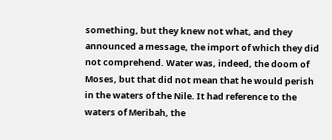something, but they knew not what, and they announced a message, the import of which they did not comprehend. Water was, indeed, the doom of Moses, but that did not mean that he would perish in the waters of the Nile. It had reference to the waters of Meribah, the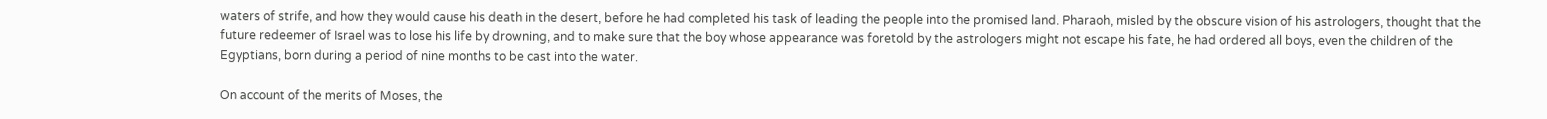waters of strife, and how they would cause his death in the desert, before he had completed his task of leading the people into the promised land. Pharaoh, misled by the obscure vision of his astrologers, thought that the future redeemer of Israel was to lose his life by drowning, and to make sure that the boy whose appearance was foretold by the astrologers might not escape his fate, he had ordered all boys, even the children of the Egyptians, born during a period of nine months to be cast into the water.

On account of the merits of Moses, the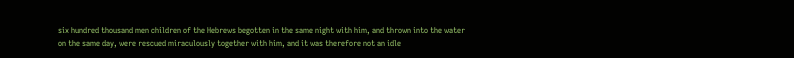six hundred thousand men children of the Hebrews begotten in the same night with him, and thrown into the water on the same day, were rescued miraculously together with him, and it was therefore not an idle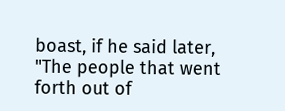boast, if he said later, "The people that went forth out of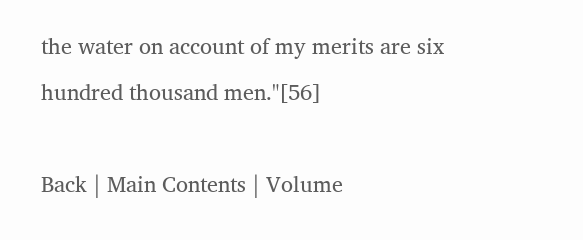the water on account of my merits are six hundred thousand men."[56]

Back | Main Contents | Volume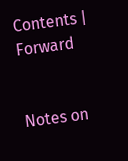Contents | Forward


Notes on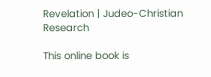Revelation | Judeo-Christian Research

This online book is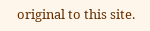original to this site.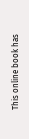This online book has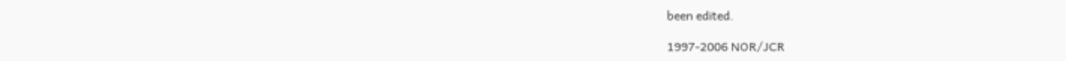been edited.

1997-2006 NOR/JCR